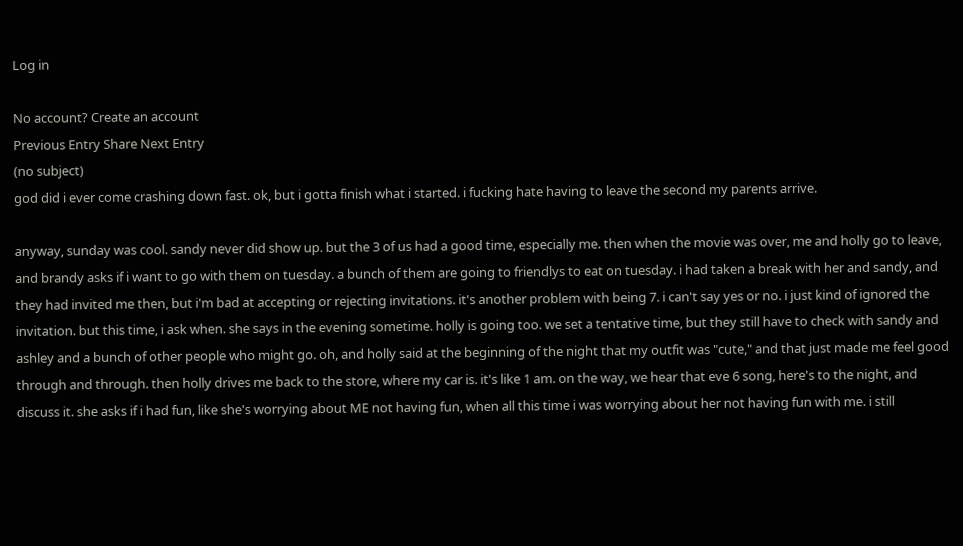Log in

No account? Create an account
Previous Entry Share Next Entry
(no subject)
god did i ever come crashing down fast. ok, but i gotta finish what i started. i fucking hate having to leave the second my parents arrive.

anyway, sunday was cool. sandy never did show up. but the 3 of us had a good time, especially me. then when the movie was over, me and holly go to leave, and brandy asks if i want to go with them on tuesday. a bunch of them are going to friendlys to eat on tuesday. i had taken a break with her and sandy, and they had invited me then, but i'm bad at accepting or rejecting invitations. it's another problem with being 7. i can't say yes or no. i just kind of ignored the invitation. but this time, i ask when. she says in the evening sometime. holly is going too. we set a tentative time, but they still have to check with sandy and ashley and a bunch of other people who might go. oh, and holly said at the beginning of the night that my outfit was "cute," and that just made me feel good through and through. then holly drives me back to the store, where my car is. it's like 1 am. on the way, we hear that eve 6 song, here's to the night, and discuss it. she asks if i had fun, like she's worrying about ME not having fun, when all this time i was worrying about her not having fun with me. i still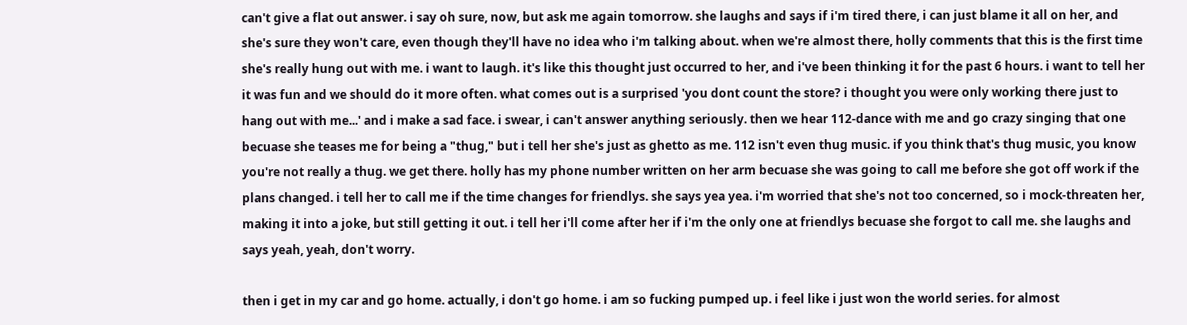can't give a flat out answer. i say oh sure, now, but ask me again tomorrow. she laughs and says if i'm tired there, i can just blame it all on her, and she's sure they won't care, even though they'll have no idea who i'm talking about. when we're almost there, holly comments that this is the first time she's really hung out with me. i want to laugh. it's like this thought just occurred to her, and i've been thinking it for the past 6 hours. i want to tell her it was fun and we should do it more often. what comes out is a surprised 'you dont count the store? i thought you were only working there just to hang out with me...' and i make a sad face. i swear, i can't answer anything seriously. then we hear 112-dance with me and go crazy singing that one becuase she teases me for being a "thug," but i tell her she's just as ghetto as me. 112 isn't even thug music. if you think that's thug music, you know you're not really a thug. we get there. holly has my phone number written on her arm becuase she was going to call me before she got off work if the plans changed. i tell her to call me if the time changes for friendlys. she says yea yea. i'm worried that she's not too concerned, so i mock-threaten her, making it into a joke, but still getting it out. i tell her i'll come after her if i'm the only one at friendlys becuase she forgot to call me. she laughs and says yeah, yeah, don't worry.

then i get in my car and go home. actually, i don't go home. i am so fucking pumped up. i feel like i just won the world series. for almost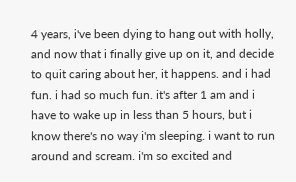4 years, i've been dying to hang out with holly, and now that i finally give up on it, and decide to quit caring about her, it happens. and i had fun. i had so much fun. it's after 1 am and i have to wake up in less than 5 hours, but i know there's no way i'm sleeping. i want to run around and scream. i'm so excited and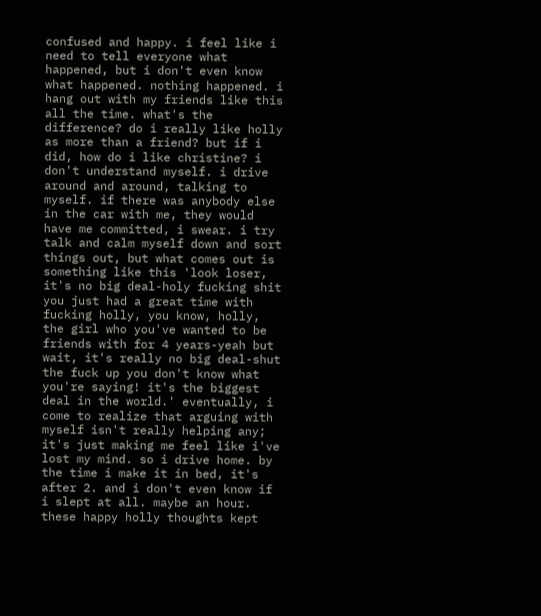confused and happy. i feel like i need to tell everyone what happened, but i don't even know what happened. nothing happened. i hang out with my friends like this all the time. what's the difference? do i really like holly as more than a friend? but if i did, how do i like christine? i don't understand myself. i drive around and around, talking to myself. if there was anybody else in the car with me, they would have me committed, i swear. i try talk and calm myself down and sort things out, but what comes out is something like this 'look loser, it's no big deal-holy fucking shit you just had a great time with fucking holly, you know, holly, the girl who you've wanted to be friends with for 4 years-yeah but wait, it's really no big deal-shut the fuck up you don't know what you're saying! it's the biggest deal in the world.' eventually, i come to realize that arguing with myself isn't really helping any; it's just making me feel like i've lost my mind. so i drive home. by the time i make it in bed, it's after 2. and i don't even know if i slept at all. maybe an hour. these happy holly thoughts kept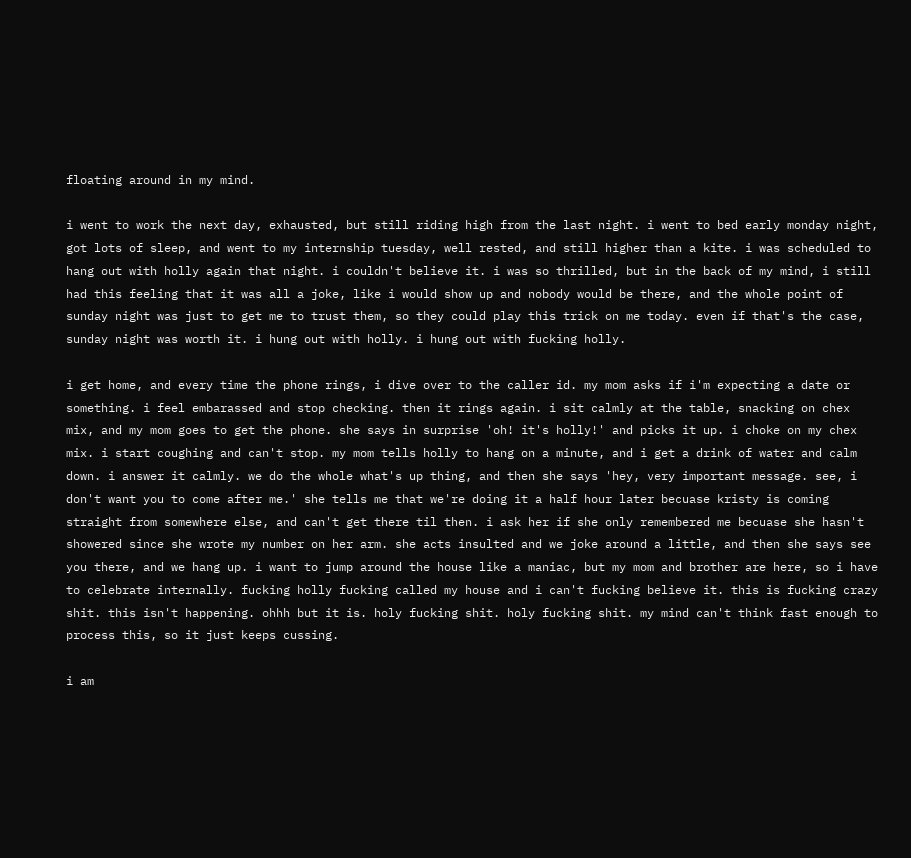floating around in my mind.

i went to work the next day, exhausted, but still riding high from the last night. i went to bed early monday night, got lots of sleep, and went to my internship tuesday, well rested, and still higher than a kite. i was scheduled to hang out with holly again that night. i couldn't believe it. i was so thrilled, but in the back of my mind, i still had this feeling that it was all a joke, like i would show up and nobody would be there, and the whole point of sunday night was just to get me to trust them, so they could play this trick on me today. even if that's the case, sunday night was worth it. i hung out with holly. i hung out with fucking holly.

i get home, and every time the phone rings, i dive over to the caller id. my mom asks if i'm expecting a date or something. i feel embarassed and stop checking. then it rings again. i sit calmly at the table, snacking on chex mix, and my mom goes to get the phone. she says in surprise 'oh! it's holly!' and picks it up. i choke on my chex mix. i start coughing and can't stop. my mom tells holly to hang on a minute, and i get a drink of water and calm down. i answer it calmly. we do the whole what's up thing, and then she says 'hey, very important message. see, i don't want you to come after me.' she tells me that we're doing it a half hour later becuase kristy is coming straight from somewhere else, and can't get there til then. i ask her if she only remembered me becuase she hasn't showered since she wrote my number on her arm. she acts insulted and we joke around a little, and then she says see you there, and we hang up. i want to jump around the house like a maniac, but my mom and brother are here, so i have to celebrate internally. fucking holly fucking called my house and i can't fucking believe it. this is fucking crazy shit. this isn't happening. ohhh but it is. holy fucking shit. holy fucking shit. my mind can't think fast enough to process this, so it just keeps cussing.

i am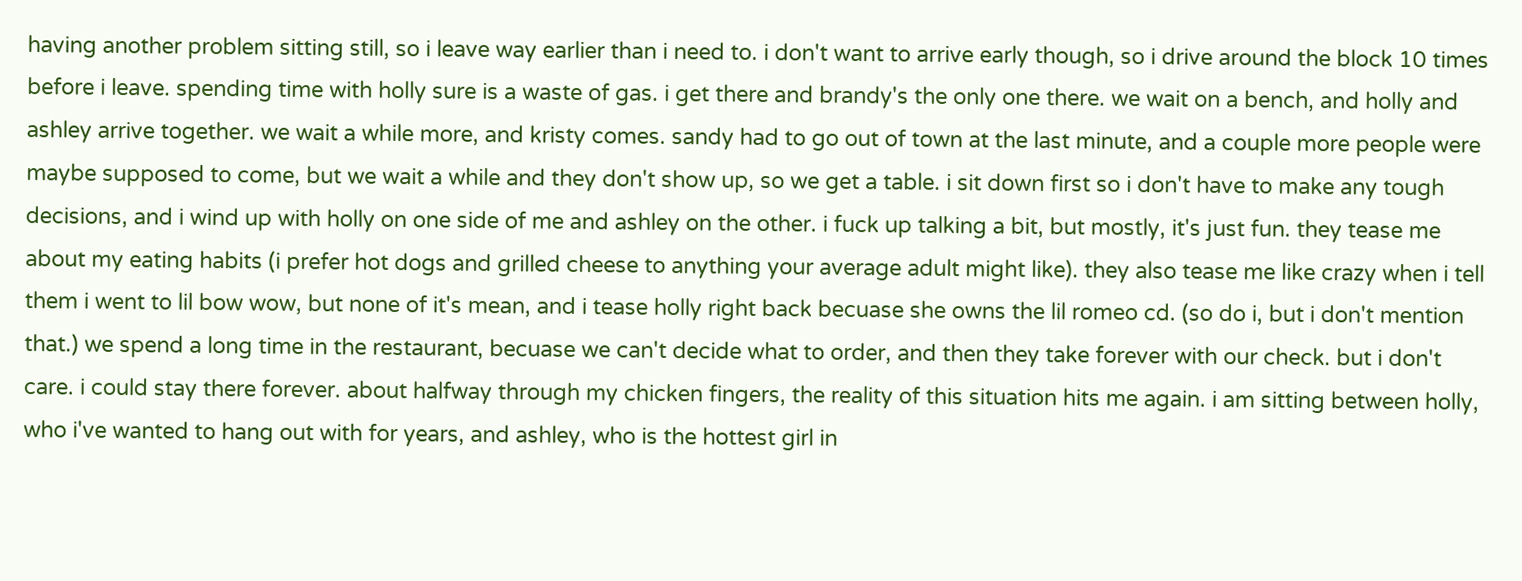having another problem sitting still, so i leave way earlier than i need to. i don't want to arrive early though, so i drive around the block 10 times before i leave. spending time with holly sure is a waste of gas. i get there and brandy's the only one there. we wait on a bench, and holly and ashley arrive together. we wait a while more, and kristy comes. sandy had to go out of town at the last minute, and a couple more people were maybe supposed to come, but we wait a while and they don't show up, so we get a table. i sit down first so i don't have to make any tough decisions, and i wind up with holly on one side of me and ashley on the other. i fuck up talking a bit, but mostly, it's just fun. they tease me about my eating habits (i prefer hot dogs and grilled cheese to anything your average adult might like). they also tease me like crazy when i tell them i went to lil bow wow, but none of it's mean, and i tease holly right back becuase she owns the lil romeo cd. (so do i, but i don't mention that.) we spend a long time in the restaurant, becuase we can't decide what to order, and then they take forever with our check. but i don't care. i could stay there forever. about halfway through my chicken fingers, the reality of this situation hits me again. i am sitting between holly, who i've wanted to hang out with for years, and ashley, who is the hottest girl in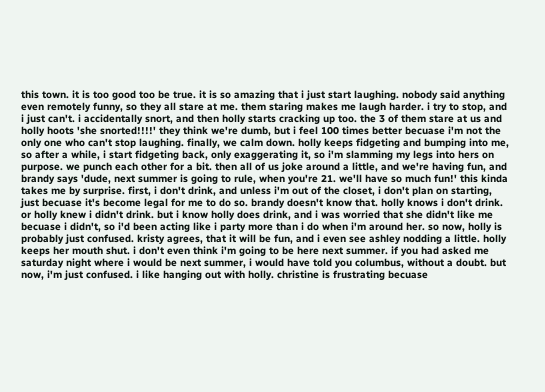this town. it is too good too be true. it is so amazing that i just start laughing. nobody said anything even remotely funny, so they all stare at me. them staring makes me laugh harder. i try to stop, and i just can't. i accidentally snort, and then holly starts cracking up too. the 3 of them stare at us and holly hoots 'she snorted!!!!' they think we're dumb, but i feel 100 times better becuase i'm not the only one who can't stop laughing. finally, we calm down. holly keeps fidgeting and bumping into me, so after a while, i start fidgeting back, only exaggerating it, so i'm slamming my legs into hers on purpose. we punch each other for a bit. then all of us joke around a little, and we're having fun, and brandy says 'dude, next summer is going to rule, when you're 21. we'll have so much fun!' this kinda takes me by surprise. first, i don't drink, and unless i'm out of the closet, i don't plan on starting, just becuase it's become legal for me to do so. brandy doesn't know that. holly knows i don't drink. or holly knew i didn't drink. but i know holly does drink, and i was worried that she didn't like me becuase i didn't, so i'd been acting like i party more than i do when i'm around her. so now, holly is probably just confused. kristy agrees, that it will be fun, and i even see ashley nodding a little. holly keeps her mouth shut. i don't even think i'm going to be here next summer. if you had asked me saturday night where i would be next summer, i would have told you columbus, without a doubt. but now, i'm just confused. i like hanging out with holly. christine is frustrating becuase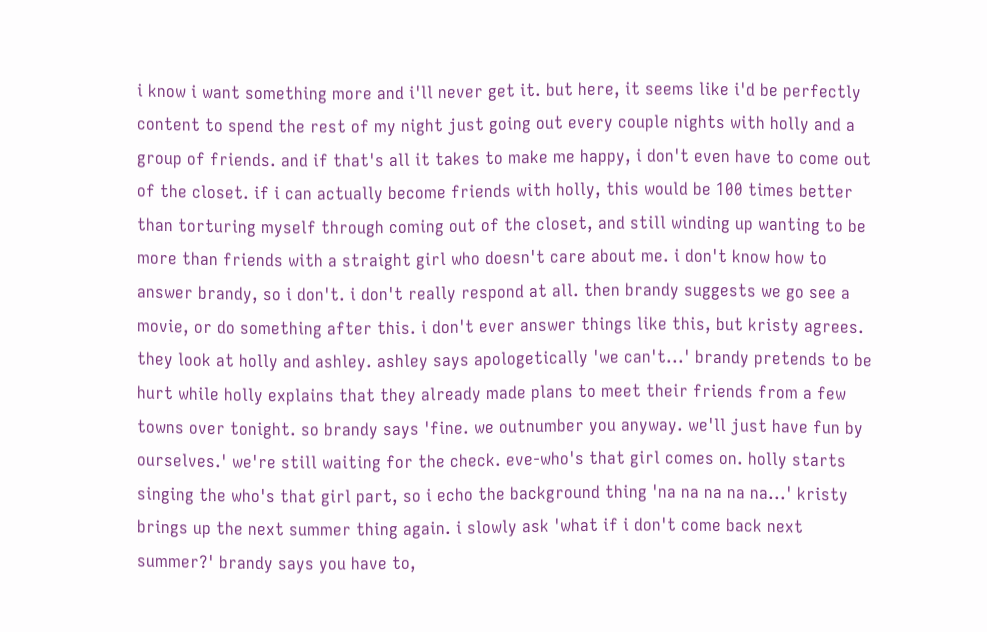i know i want something more and i'll never get it. but here, it seems like i'd be perfectly content to spend the rest of my night just going out every couple nights with holly and a group of friends. and if that's all it takes to make me happy, i don't even have to come out of the closet. if i can actually become friends with holly, this would be 100 times better than torturing myself through coming out of the closet, and still winding up wanting to be more than friends with a straight girl who doesn't care about me. i don't know how to answer brandy, so i don't. i don't really respond at all. then brandy suggests we go see a movie, or do something after this. i don't ever answer things like this, but kristy agrees. they look at holly and ashley. ashley says apologetically 'we can't...' brandy pretends to be hurt while holly explains that they already made plans to meet their friends from a few towns over tonight. so brandy says 'fine. we outnumber you anyway. we'll just have fun by ourselves.' we're still waiting for the check. eve-who's that girl comes on. holly starts singing the who's that girl part, so i echo the background thing 'na na na na na...' kristy brings up the next summer thing again. i slowly ask 'what if i don't come back next summer?' brandy says you have to,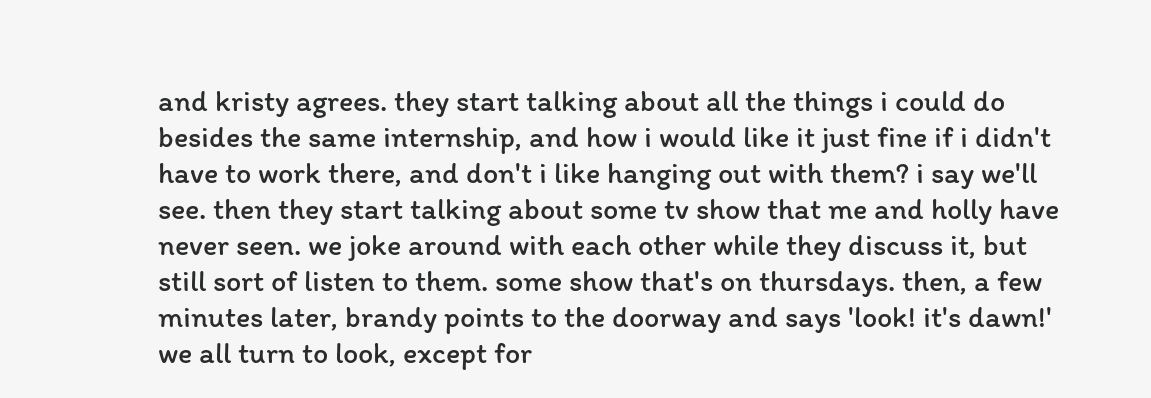and kristy agrees. they start talking about all the things i could do besides the same internship, and how i would like it just fine if i didn't have to work there, and don't i like hanging out with them? i say we'll see. then they start talking about some tv show that me and holly have never seen. we joke around with each other while they discuss it, but still sort of listen to them. some show that's on thursdays. then, a few minutes later, brandy points to the doorway and says 'look! it's dawn!' we all turn to look, except for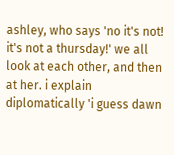ashley, who says 'no it's not! it's not a thursday!' we all look at each other, and then at her. i explain diplomatically 'i guess dawn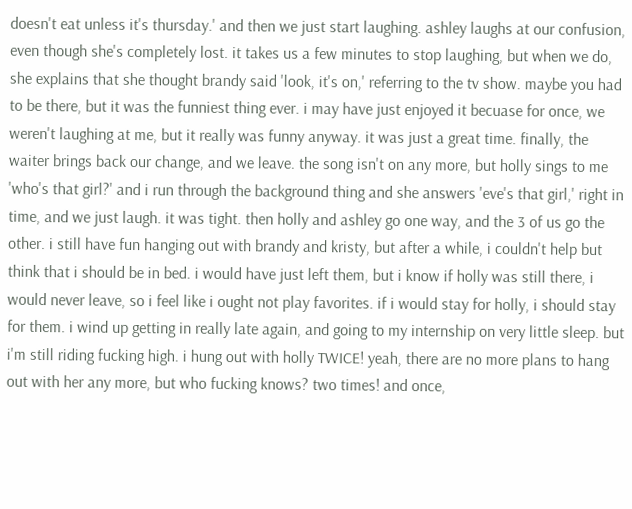doesn't eat unless it's thursday.' and then we just start laughing. ashley laughs at our confusion, even though she's completely lost. it takes us a few minutes to stop laughing, but when we do, she explains that she thought brandy said 'look, it's on,' referring to the tv show. maybe you had to be there, but it was the funniest thing ever. i may have just enjoyed it becuase for once, we weren't laughing at me, but it really was funny anyway. it was just a great time. finally, the waiter brings back our change, and we leave. the song isn't on any more, but holly sings to me 'who's that girl?' and i run through the background thing and she answers 'eve's that girl,' right in time, and we just laugh. it was tight. then holly and ashley go one way, and the 3 of us go the other. i still have fun hanging out with brandy and kristy, but after a while, i couldn't help but think that i should be in bed. i would have just left them, but i know if holly was still there, i would never leave, so i feel like i ought not play favorites. if i would stay for holly, i should stay for them. i wind up getting in really late again, and going to my internship on very little sleep. but i'm still riding fucking high. i hung out with holly TWICE! yeah, there are no more plans to hang out with her any more, but who fucking knows? two times! and once,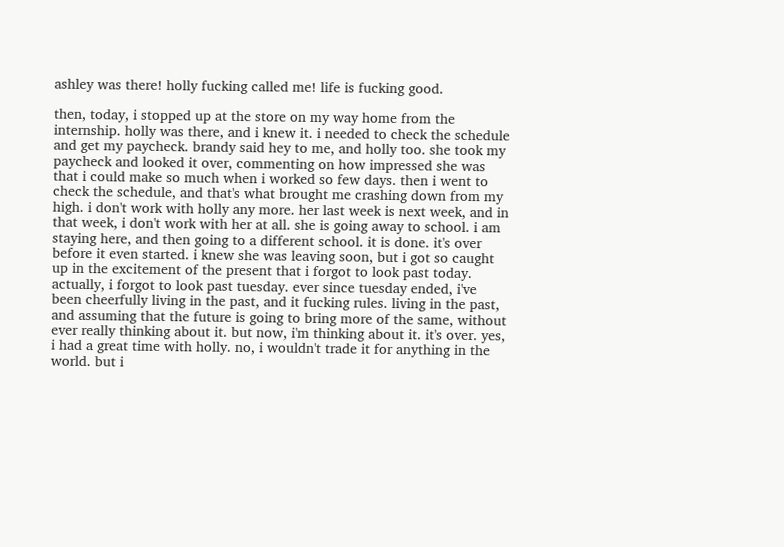ashley was there! holly fucking called me! life is fucking good.

then, today, i stopped up at the store on my way home from the internship. holly was there, and i knew it. i needed to check the schedule and get my paycheck. brandy said hey to me, and holly too. she took my paycheck and looked it over, commenting on how impressed she was that i could make so much when i worked so few days. then i went to check the schedule, and that's what brought me crashing down from my high. i don't work with holly any more. her last week is next week, and in that week, i don't work with her at all. she is going away to school. i am staying here, and then going to a different school. it is done. it's over before it even started. i knew she was leaving soon, but i got so caught up in the excitement of the present that i forgot to look past today. actually, i forgot to look past tuesday. ever since tuesday ended, i've been cheerfully living in the past, and it fucking rules. living in the past, and assuming that the future is going to bring more of the same, without ever really thinking about it. but now, i'm thinking about it. it's over. yes, i had a great time with holly. no, i wouldn't trade it for anything in the world. but i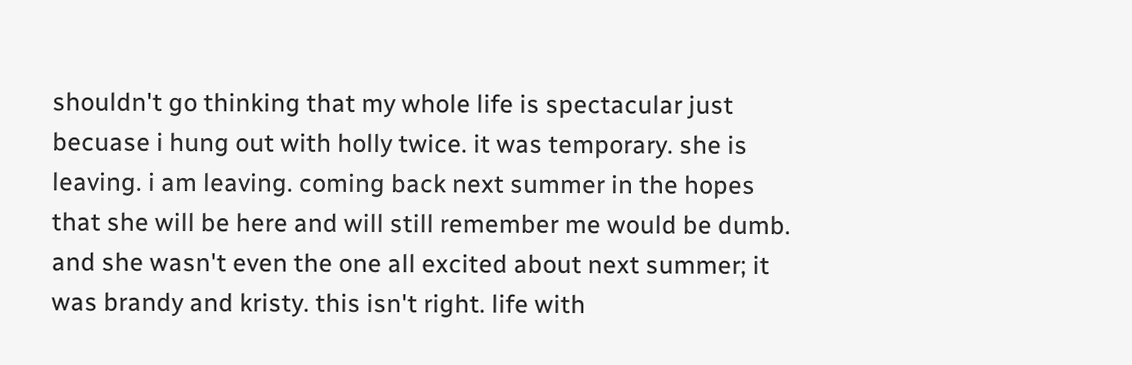shouldn't go thinking that my whole life is spectacular just becuase i hung out with holly twice. it was temporary. she is leaving. i am leaving. coming back next summer in the hopes that she will be here and will still remember me would be dumb. and she wasn't even the one all excited about next summer; it was brandy and kristy. this isn't right. life with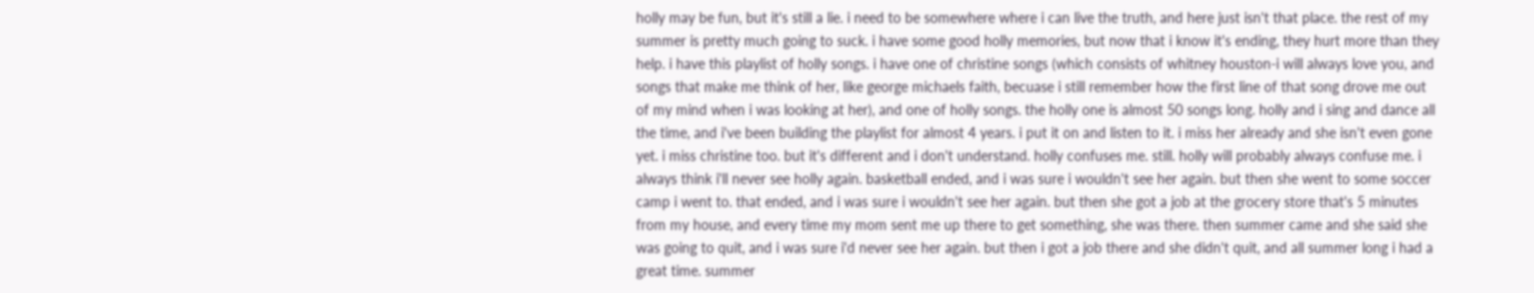holly may be fun, but it's still a lie. i need to be somewhere where i can live the truth, and here just isn't that place. the rest of my summer is pretty much going to suck. i have some good holly memories, but now that i know it's ending, they hurt more than they help. i have this playlist of holly songs. i have one of christine songs (which consists of whitney houston-i will always love you, and songs that make me think of her, like george michaels faith, becuase i still remember how the first line of that song drove me out of my mind when i was looking at her), and one of holly songs. the holly one is almost 50 songs long. holly and i sing and dance all the time, and i've been building the playlist for almost 4 years. i put it on and listen to it. i miss her already and she isn't even gone yet. i miss christine too. but it's different and i don't understand. holly confuses me. still. holly will probably always confuse me. i always think i'll never see holly again. basketball ended, and i was sure i wouldn't see her again. but then she went to some soccer camp i went to. that ended, and i was sure i wouldn't see her again. but then she got a job at the grocery store that's 5 minutes from my house, and every time my mom sent me up there to get something, she was there. then summer came and she said she was going to quit, and i was sure i'd never see her again. but then i got a job there and she didn't quit, and all summer long i had a great time. summer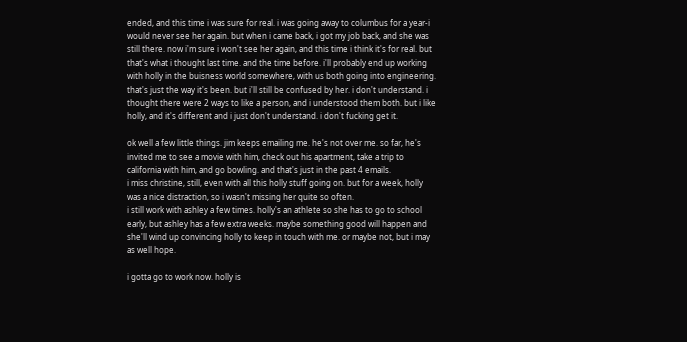ended, and this time i was sure for real. i was going away to columbus for a year-i would never see her again. but when i came back, i got my job back, and she was still there. now i'm sure i won't see her again, and this time i think it's for real. but that's what i thought last time. and the time before. i'll probably end up working with holly in the buisness world somewhere, with us both going into engineering. that's just the way it's been. but i'll still be confused by her. i don't understand. i thought there were 2 ways to like a person, and i understood them both. but i like holly, and it's different and i just don't understand. i don't fucking get it.

ok well a few little things. jim keeps emailing me. he's not over me. so far, he's invited me to see a movie with him, check out his apartment, take a trip to california with him, and go bowling. and that's just in the past 4 emails.
i miss christine, still, even with all this holly stuff going on. but for a week, holly was a nice distraction, so i wasn't missing her quite so often.
i still work with ashley a few times. holly's an athlete so she has to go to school early, but ashley has a few extra weeks. maybe something good will happen and she'll wind up convincing holly to keep in touch with me. or maybe not, but i may as well hope.

i gotta go to work now. holly is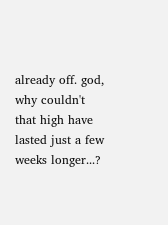already off. god, why couldn't that high have lasted just a few weeks longer...?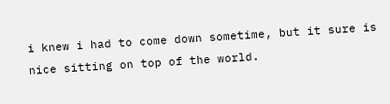i knew i had to come down sometime, but it sure is nice sitting on top of the world.